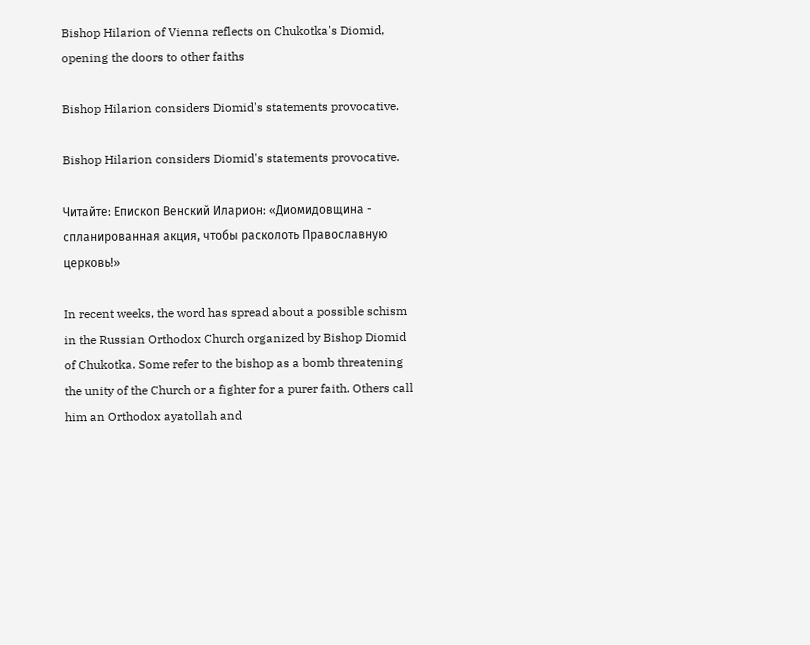Bishop Hilarion of Vienna reflects on Chukotka's Diomid, opening the doors to other faiths

Bishop Hilarion considers Diomid's statements provocative.

Bishop Hilarion considers Diomid's statements provocative.

Читайте: Епископ Венский Иларион: «Диомидовщина - спланированная акция, чтобы расколоть Православную церковь!»

In recent weeks, the word has spread about a possible schism in the Russian Orthodox Church organized by Bishop Diomid of Chukotka. Some refer to the bishop as a bomb threatening the unity of the Church or a fighter for a purer faith. Others call him an Orthodox ayatollah and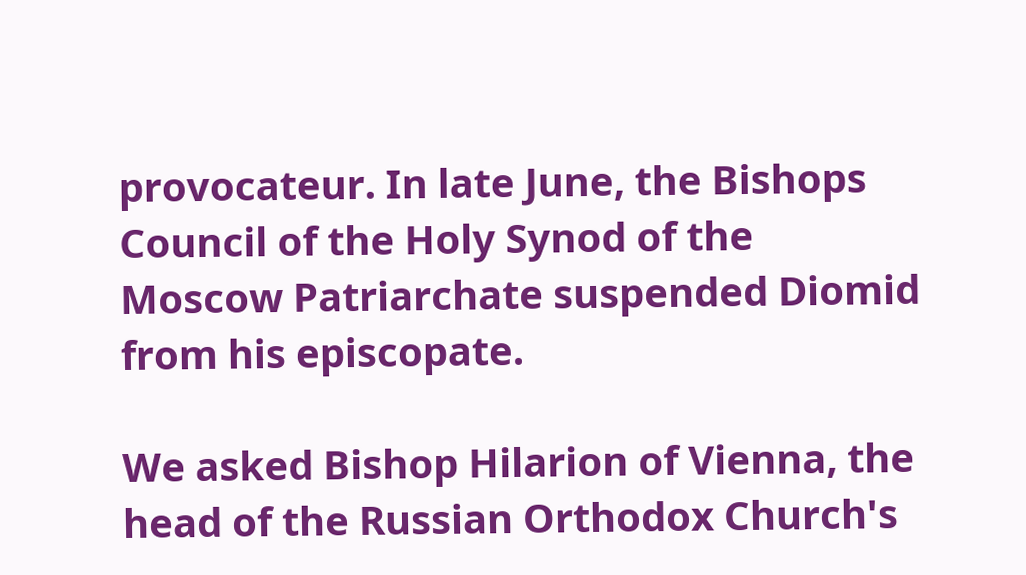provocateur. In late June, the Bishops Council of the Holy Synod of the Moscow Patriarchate suspended Diomid from his episcopate.

We asked Bishop Hilarion of Vienna, the head of the Russian Orthodox Church's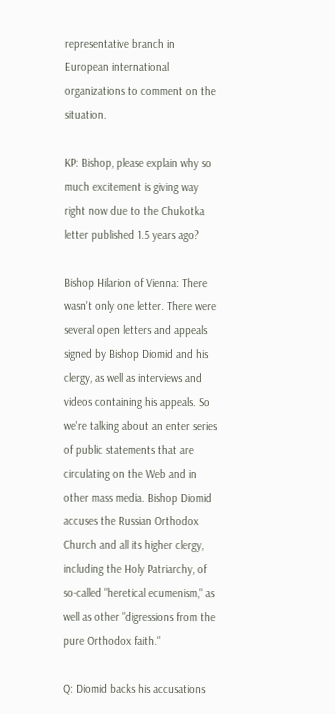representative branch in European international organizations to comment on the situation.

KP: Bishop, please explain why so much excitement is giving way right now due to the Chukotka letter published 1.5 years ago?

Bishop Hilarion of Vienna: There wasn't only one letter. There were several open letters and appeals signed by Bishop Diomid and his clergy, as well as interviews and videos containing his appeals. So we're talking about an enter series of public statements that are circulating on the Web and in other mass media. Bishop Diomid accuses the Russian Orthodox Church and all its higher clergy, including the Holy Patriarchy, of so-called "heretical ecumenism," as well as other "digressions from the pure Orthodox faith."

Q: Diomid backs his accusations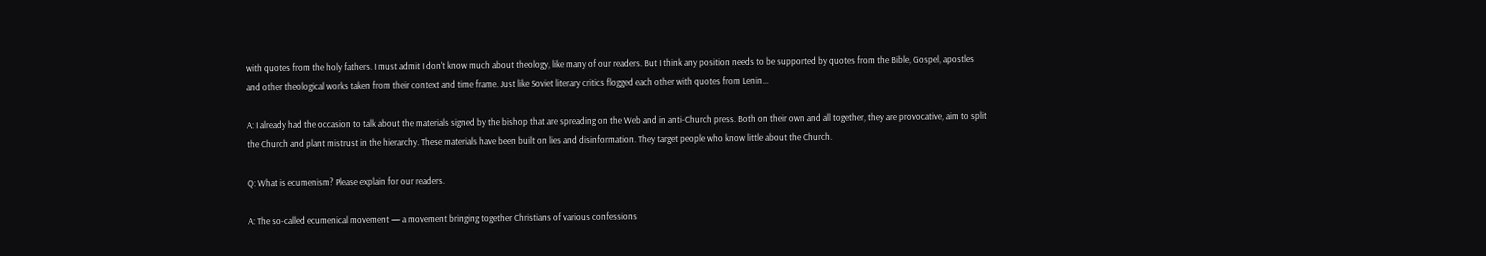with quotes from the holy fathers. I must admit I don't know much about theology, like many of our readers. But I think any position needs to be supported by quotes from the Bible, Gospel, apostles and other theological works taken from their context and time frame. Just like Soviet literary critics flogged each other with quotes from Lenin...

A: I already had the occasion to talk about the materials signed by the bishop that are spreading on the Web and in anti-Church press. Both on their own and all together, they are provocative, aim to split the Church and plant mistrust in the hierarchy. These materials have been built on lies and disinformation. They target people who know little about the Church.

Q: What is ecumenism? Please explain for our readers.

A: The so-called ecumenical movement — a movement bringing together Christians of various confessions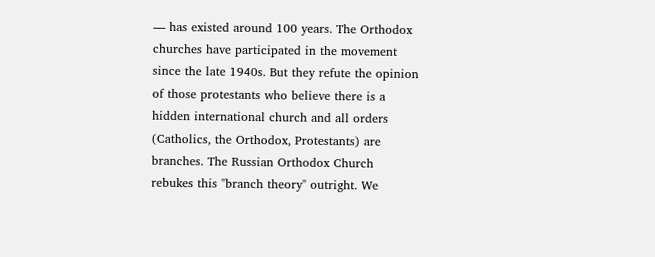— has existed around 100 years. The Orthodox churches have participated in the movement since the late 1940s. But they refute the opinion of those protestants who believe there is a hidden international church and all orders (Catholics, the Orthodox, Protestants) are branches. The Russian Orthodox Church rebukes this "branch theory" outright. We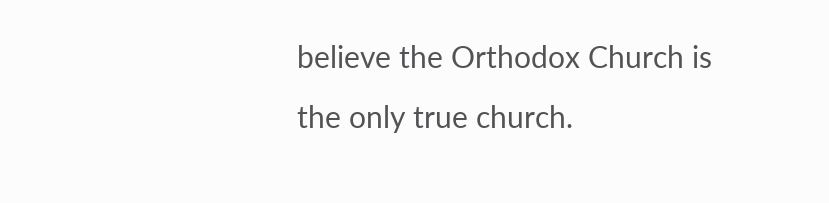believe the Orthodox Church is the only true church.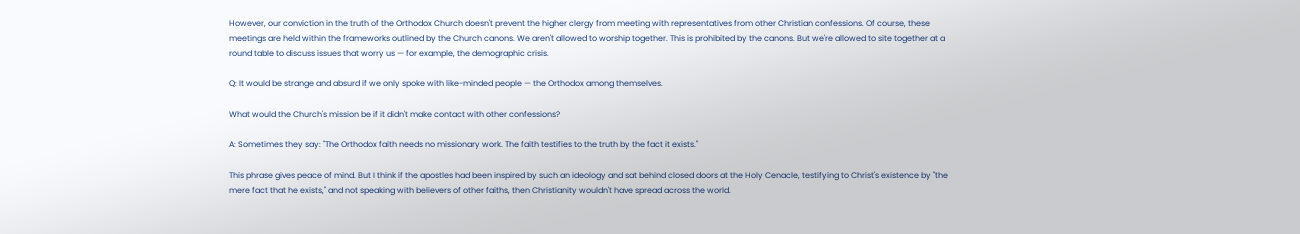However, our conviction in the truth of the Orthodox Church doesn't prevent the higher clergy from meeting with representatives from other Christian confessions. Of course, these meetings are held within the frameworks outlined by the Church canons. We aren't allowed to worship together. This is prohibited by the canons. But we're allowed to site together at a round table to discuss issues that worry us — for example, the demographic crisis.

Q: It would be strange and absurd if we only spoke with like-minded people — the Orthodox among themselves.

What would the Church's mission be if it didn't make contact with other confessions?

A: Sometimes they say: "The Orthodox faith needs no missionary work. The faith testifies to the truth by the fact it exists."

This phrase gives peace of mind. But I think if the apostles had been inspired by such an ideology and sat behind closed doors at the Holy Cenacle, testifying to Christ's existence by "the mere fact that he exists," and not speaking with believers of other faiths, then Christianity wouldn't have spread across the world.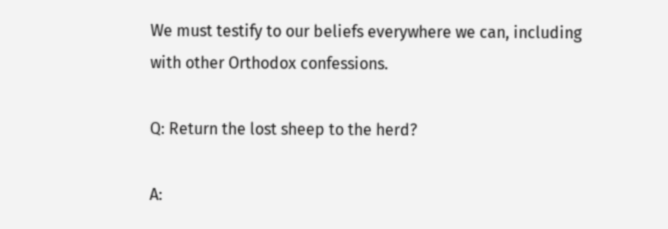We must testify to our beliefs everywhere we can, including with other Orthodox confessions.

Q: Return the lost sheep to the herd?

A: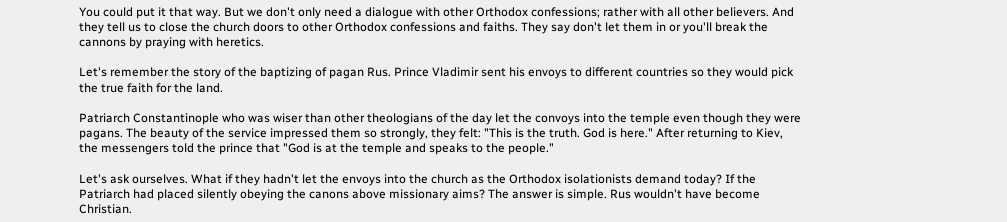You could put it that way. But we don't only need a dialogue with other Orthodox confessions; rather with all other believers. And they tell us to close the church doors to other Orthodox confessions and faiths. They say don't let them in or you'll break the cannons by praying with heretics.

Let's remember the story of the baptizing of pagan Rus. Prince Vladimir sent his envoys to different countries so they would pick the true faith for the land.

Patriarch Constantinople who was wiser than other theologians of the day let the convoys into the temple even though they were pagans. The beauty of the service impressed them so strongly, they felt: "This is the truth. God is here." After returning to Kiev, the messengers told the prince that "God is at the temple and speaks to the people."

Let's ask ourselves. What if they hadn't let the envoys into the church as the Orthodox isolationists demand today? If the Patriarch had placed silently obeying the canons above missionary aims? The answer is simple. Rus wouldn't have become Christian.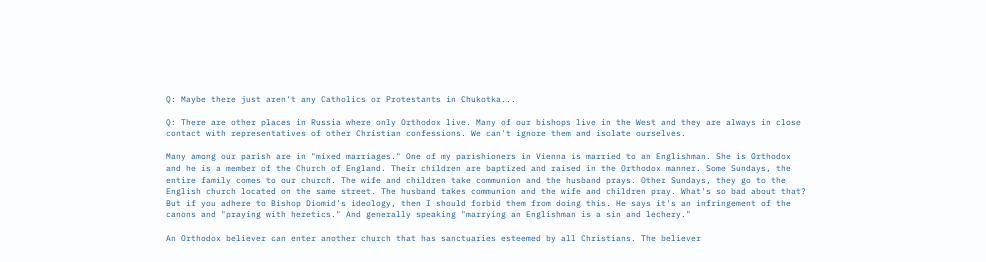Q: Maybe there just aren't any Catholics or Protestants in Chukotka...

Q: There are other places in Russia where only Orthodox live. Many of our bishops live in the West and they are always in close contact with representatives of other Christian confessions. We can't ignore them and isolate ourselves.

Many among our parish are in "mixed marriages." One of my parishioners in Vienna is married to an Englishman. She is Orthodox and he is a member of the Church of England. Their children are baptized and raised in the Orthodox manner. Some Sundays, the entire family comes to our church. The wife and children take communion and the husband prays. Other Sundays, they go to the English church located on the same street. The husband takes communion and the wife and children pray. What's so bad about that? But if you adhere to Bishop Diomid's ideology, then I should forbid them from doing this. He says it's an infringement of the canons and "praying with heretics." And generally speaking "marrying an Englishman is a sin and lechery."

An Orthodox believer can enter another church that has sanctuaries esteemed by all Christians. The believer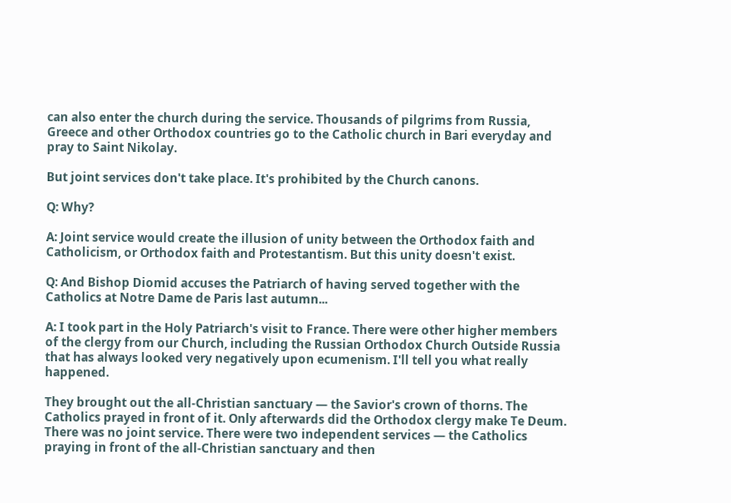can also enter the church during the service. Thousands of pilgrims from Russia, Greece and other Orthodox countries go to the Catholic church in Bari everyday and pray to Saint Nikolay.

But joint services don't take place. It's prohibited by the Church canons.

Q: Why?

A: Joint service would create the illusion of unity between the Orthodox faith and Catholicism, or Orthodox faith and Protestantism. But this unity doesn't exist.

Q: And Bishop Diomid accuses the Patriarch of having served together with the Catholics at Notre Dame de Paris last autumn...

A: I took part in the Holy Patriarch's visit to France. There were other higher members of the clergy from our Church, including the Russian Orthodox Church Outside Russia that has always looked very negatively upon ecumenism. I'll tell you what really happened.

They brought out the all-Christian sanctuary — the Savior's crown of thorns. The Catholics prayed in front of it. Only afterwards did the Orthodox clergy make Te Deum. There was no joint service. There were two independent services — the Catholics praying in front of the all-Christian sanctuary and then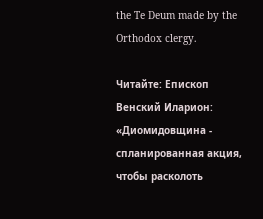the Te Deum made by the Orthodox clergy.

Читайте: Епископ Венский Иларион: «Диомидовщина - спланированная акция, чтобы расколоть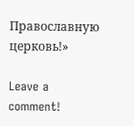Православную церковь!»

Leave a comment!